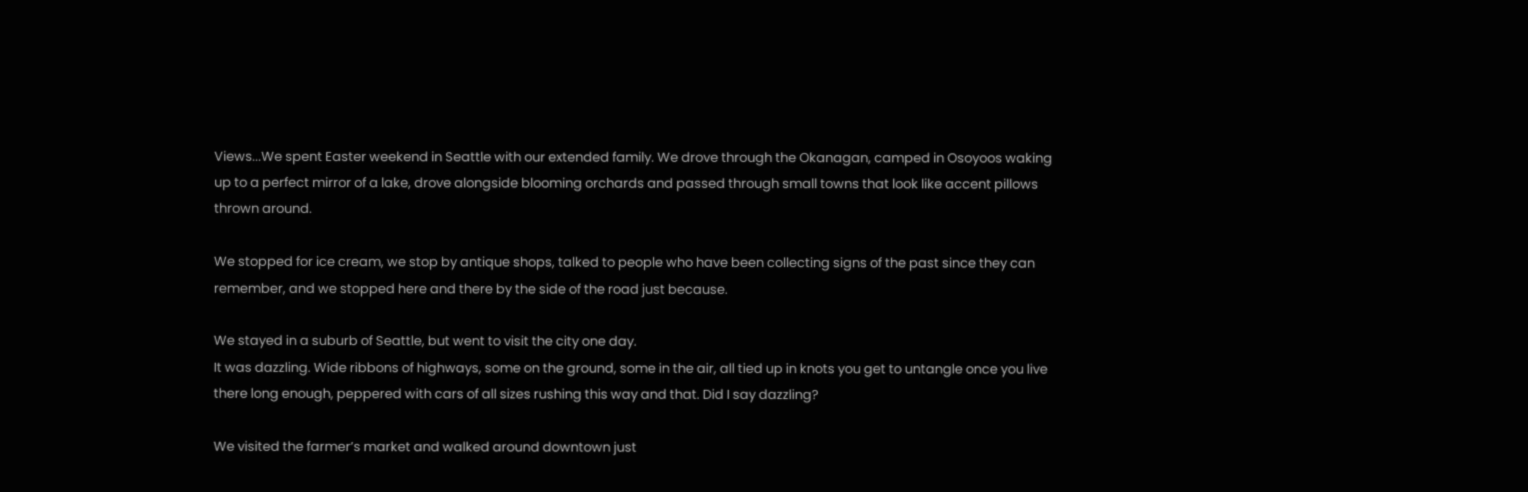Views...We spent Easter weekend in Seattle with our extended family. We drove through the Okanagan, camped in Osoyoos waking up to a perfect mirror of a lake, drove alongside blooming orchards and passed through small towns that look like accent pillows thrown around.

We stopped for ice cream, we stop by antique shops, talked to people who have been collecting signs of the past since they can remember, and we stopped here and there by the side of the road just because.

We stayed in a suburb of Seattle, but went to visit the city one day.
It was dazzling. Wide ribbons of highways, some on the ground, some in the air, all tied up in knots you get to untangle once you live there long enough, peppered with cars of all sizes rushing this way and that. Did I say dazzling?

We visited the farmer’s market and walked around downtown just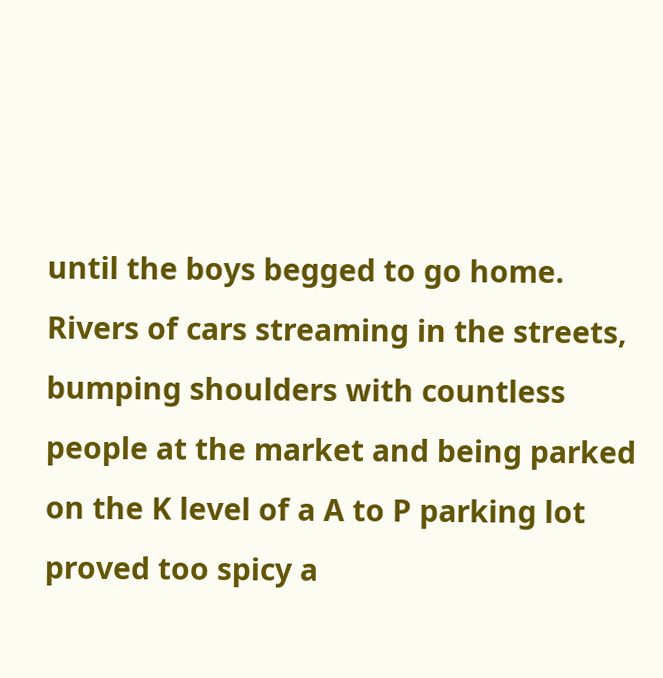until the boys begged to go home. Rivers of cars streaming in the streets, bumping shoulders with countless people at the market and being parked on the K level of a A to P parking lot proved too spicy a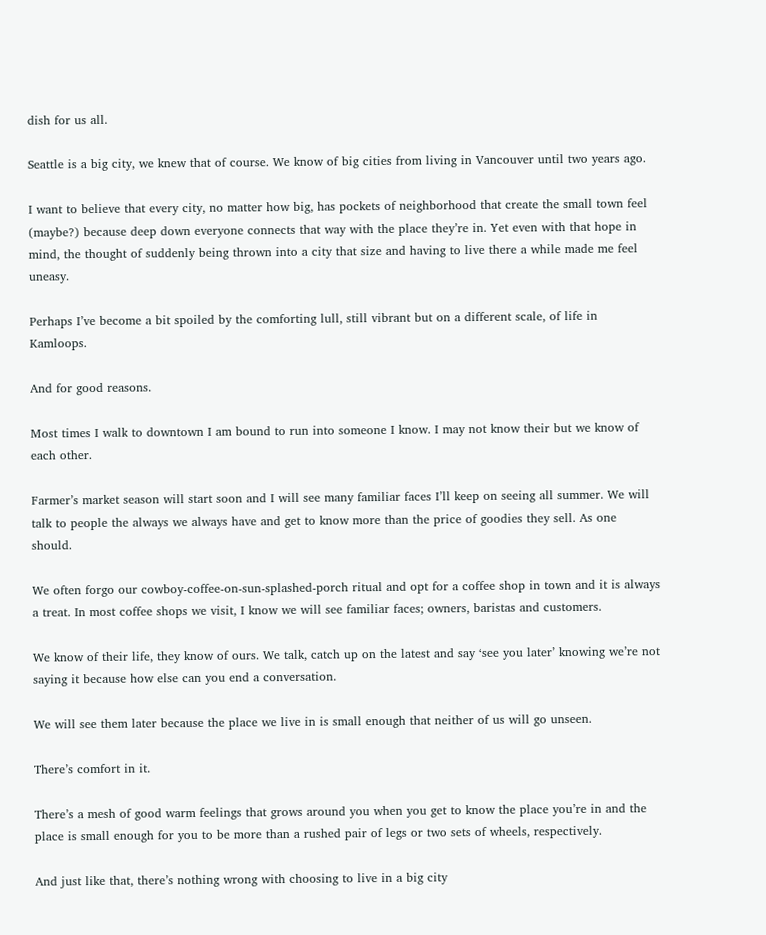dish for us all.

Seattle is a big city, we knew that of course. We know of big cities from living in Vancouver until two years ago.

I want to believe that every city, no matter how big, has pockets of neighborhood that create the small town feel (maybe?) because deep down everyone connects that way with the place they’re in. Yet even with that hope in mind, the thought of suddenly being thrown into a city that size and having to live there a while made me feel uneasy.

Perhaps I’ve become a bit spoiled by the comforting lull, still vibrant but on a different scale, of life in Kamloops.

And for good reasons.

Most times I walk to downtown I am bound to run into someone I know. I may not know their but we know of each other.

Farmer’s market season will start soon and I will see many familiar faces I’ll keep on seeing all summer. We will talk to people the always we always have and get to know more than the price of goodies they sell. As one should.

We often forgo our cowboy-coffee-on-sun-splashed-porch ritual and opt for a coffee shop in town and it is always a treat. In most coffee shops we visit, I know we will see familiar faces; owners, baristas and customers.

We know of their life, they know of ours. We talk, catch up on the latest and say ‘see you later’ knowing we’re not saying it because how else can you end a conversation.

We will see them later because the place we live in is small enough that neither of us will go unseen.

There’s comfort in it.

There’s a mesh of good warm feelings that grows around you when you get to know the place you’re in and the place is small enough for you to be more than a rushed pair of legs or two sets of wheels, respectively.

And just like that, there’s nothing wrong with choosing to live in a big city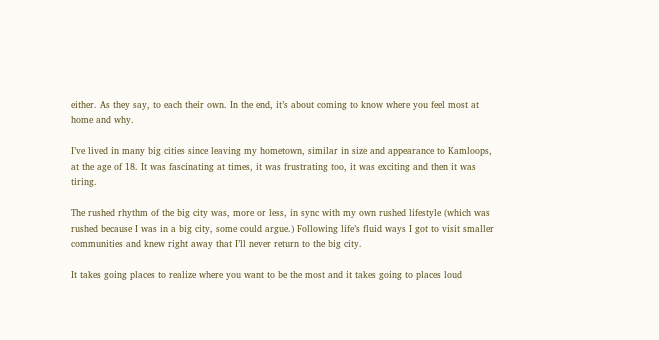either. As they say, to each their own. In the end, it’s about coming to know where you feel most at home and why.

I’ve lived in many big cities since leaving my hometown, similar in size and appearance to Kamloops, at the age of 18. It was fascinating at times, it was frustrating too, it was exciting and then it was tiring.

The rushed rhythm of the big city was, more or less, in sync with my own rushed lifestyle (which was rushed because I was in a big city, some could argue.) Following life’s fluid ways I got to visit smaller communities and knew right away that I’ll never return to the big city.

It takes going places to realize where you want to be the most and it takes going to places loud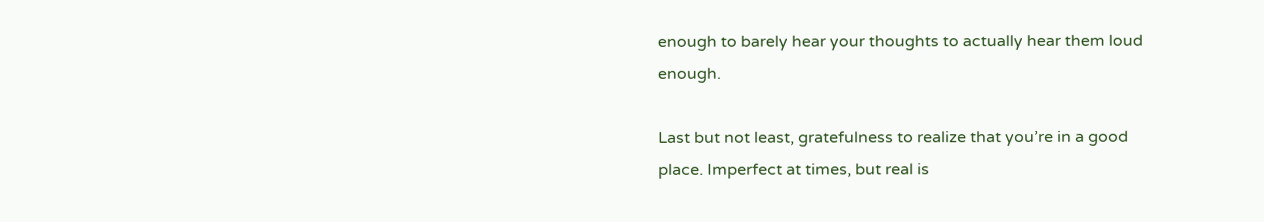enough to barely hear your thoughts to actually hear them loud enough.

Last but not least, gratefulness to realize that you’re in a good place. Imperfect at times, but real is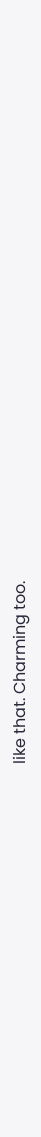like that. Charming too.